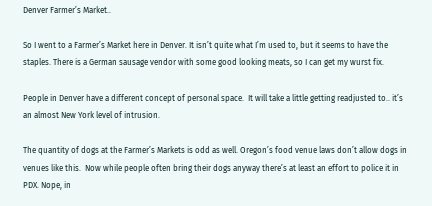Denver Farmer’s Market..

So I went to a Farmer’s Market here in Denver. It isn’t quite what I’m used to, but it seems to have the staples. There is a German sausage vendor with some good looking meats, so I can get my wurst fix.

People in Denver have a different concept of personal space.  It will take a little getting readjusted to.. it’s an almost New York level of intrusion.

The quantity of dogs at the Farmer’s Markets is odd as well. Oregon’s food venue laws don’t allow dogs in venues like this.  Now while people often bring their dogs anyway there’s at least an effort to police it in PDX. Nope, in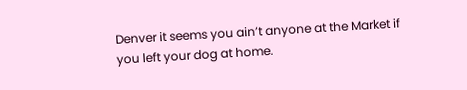Denver it seems you ain’t anyone at the Market if you left your dog at home.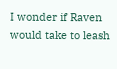I wonder if Raven would take to leash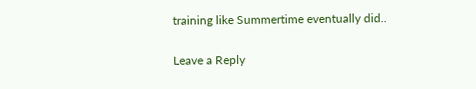training like Summertime eventually did..

Leave a Reply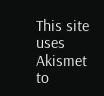This site uses Akismet to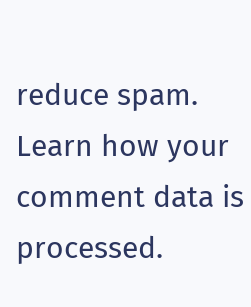reduce spam. Learn how your comment data is processed.